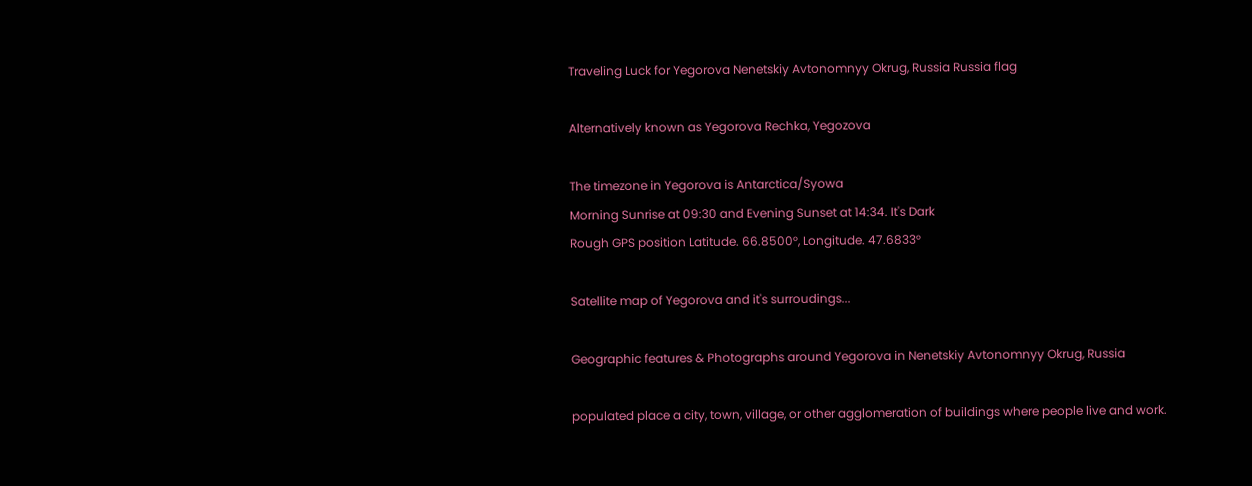Traveling Luck for Yegorova Nenetskiy Avtonomnyy Okrug, Russia Russia flag

Alternatively known as Yegorova Rechka, Yegozova

The timezone in Yegorova is Antarctica/Syowa
Morning Sunrise at 09:30 and Evening Sunset at 14:34. It's Dark
Rough GPS position Latitude. 66.8500°, Longitude. 47.6833°

Satellite map of Yegorova and it's surroudings...

Geographic features & Photographs around Yegorova in Nenetskiy Avtonomnyy Okrug, Russia

populated place a city, town, village, or other agglomeration of buildings where people live and work.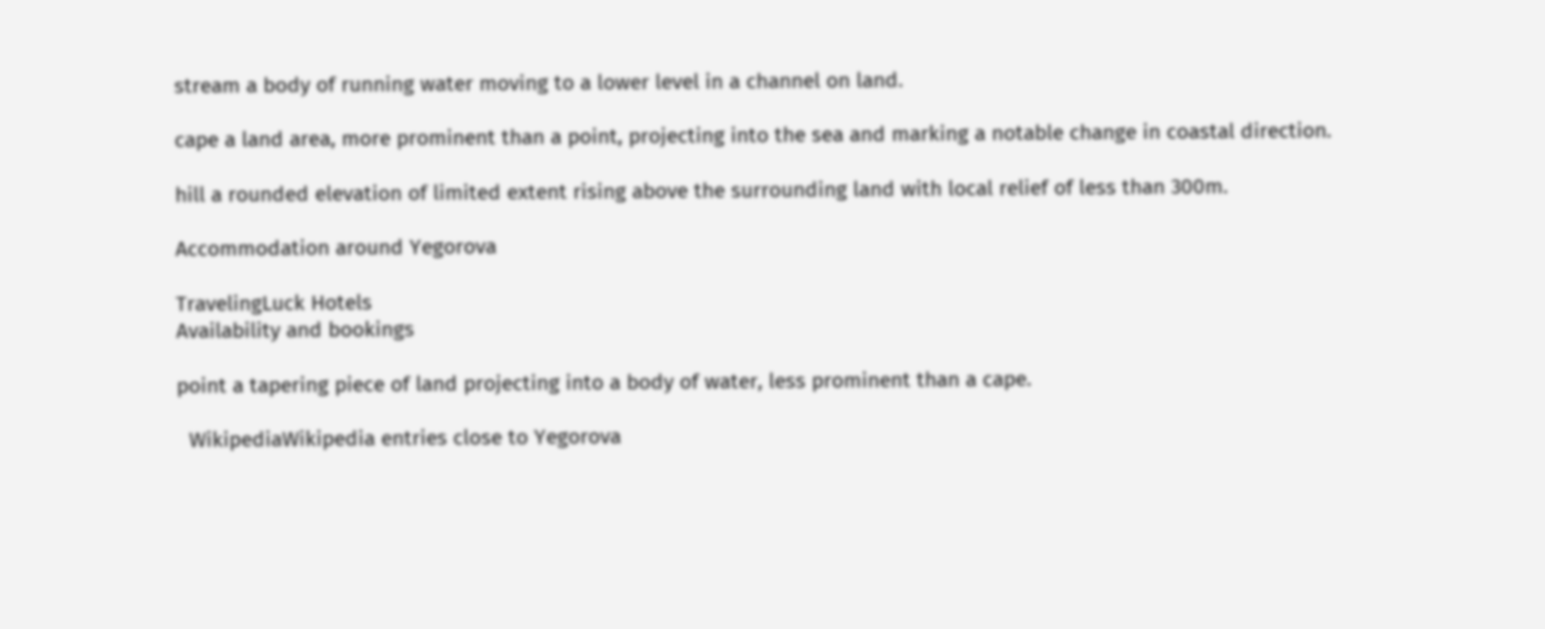stream a body of running water moving to a lower level in a channel on land.

cape a land area, more prominent than a point, projecting into the sea and marking a notable change in coastal direction.

hill a rounded elevation of limited extent rising above the surrounding land with local relief of less than 300m.

Accommodation around Yegorova

TravelingLuck Hotels
Availability and bookings

point a tapering piece of land projecting into a body of water, less prominent than a cape.

  WikipediaWikipedia entries close to Yegorova